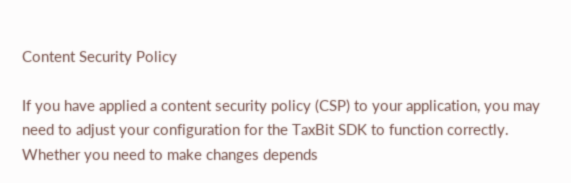Content Security Policy

If you have applied a content security policy (CSP) to your application, you may need to adjust your configuration for the TaxBit SDK to function correctly. Whether you need to make changes depends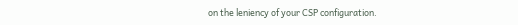on the leniency of your CSP configuration.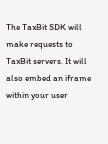The TaxBit SDK will make requests to TaxBit servers. It will also embed an iframe within your user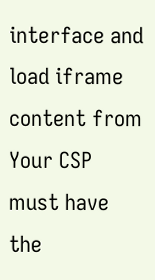interface and load iframe content from Your CSP must have the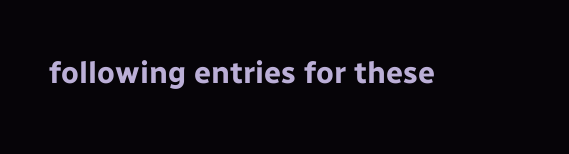following entries for these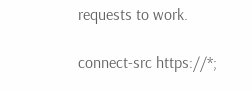requests to work.

connect-src https://*;